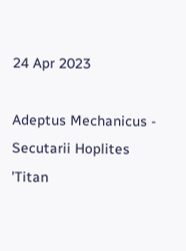24 Apr 2023

Adeptus Mechanicus - Secutarii Hoplites 'Titan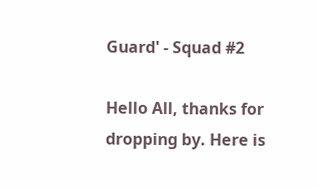Guard' - Squad #2

Hello All, thanks for dropping by. Here is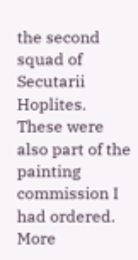the second squad of Secutarii Hoplites. These were also part of the painting commission I had ordered. More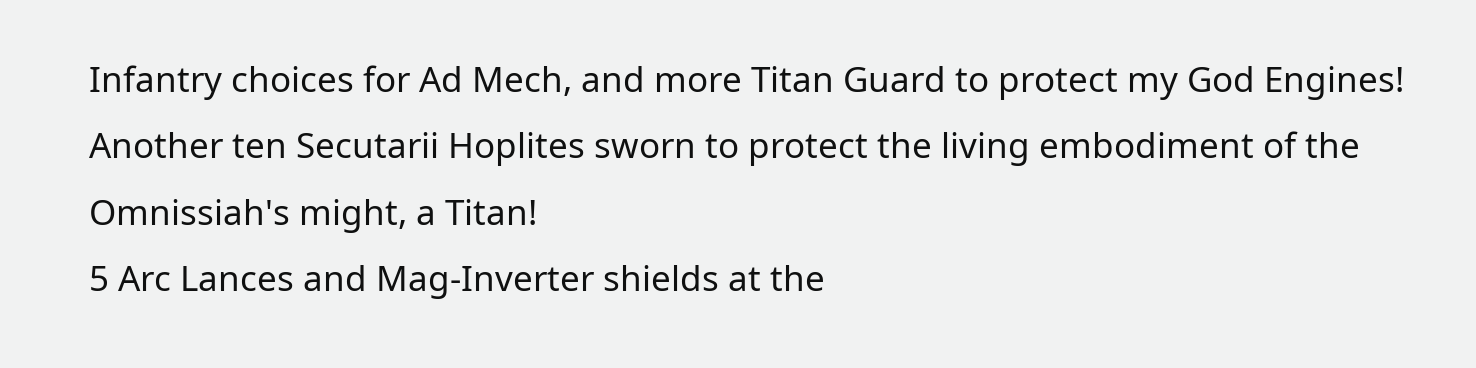Infantry choices for Ad Mech, and more Titan Guard to protect my God Engines!
Another ten Secutarii Hoplites sworn to protect the living embodiment of the Omnissiah's might, a Titan!
5 Arc Lances and Mag-Inverter shields at the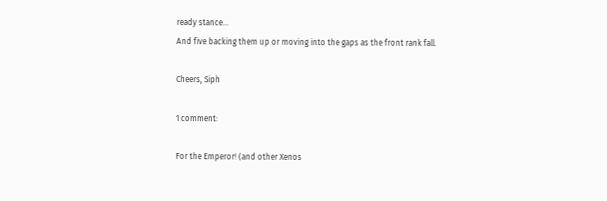ready stance...
And five backing them up or moving into the gaps as the front rank fall.

Cheers, Siph

1 comment:

For the Emperor! (and other Xenos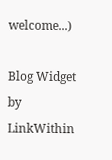welcome...)

Blog Widget by LinkWithin